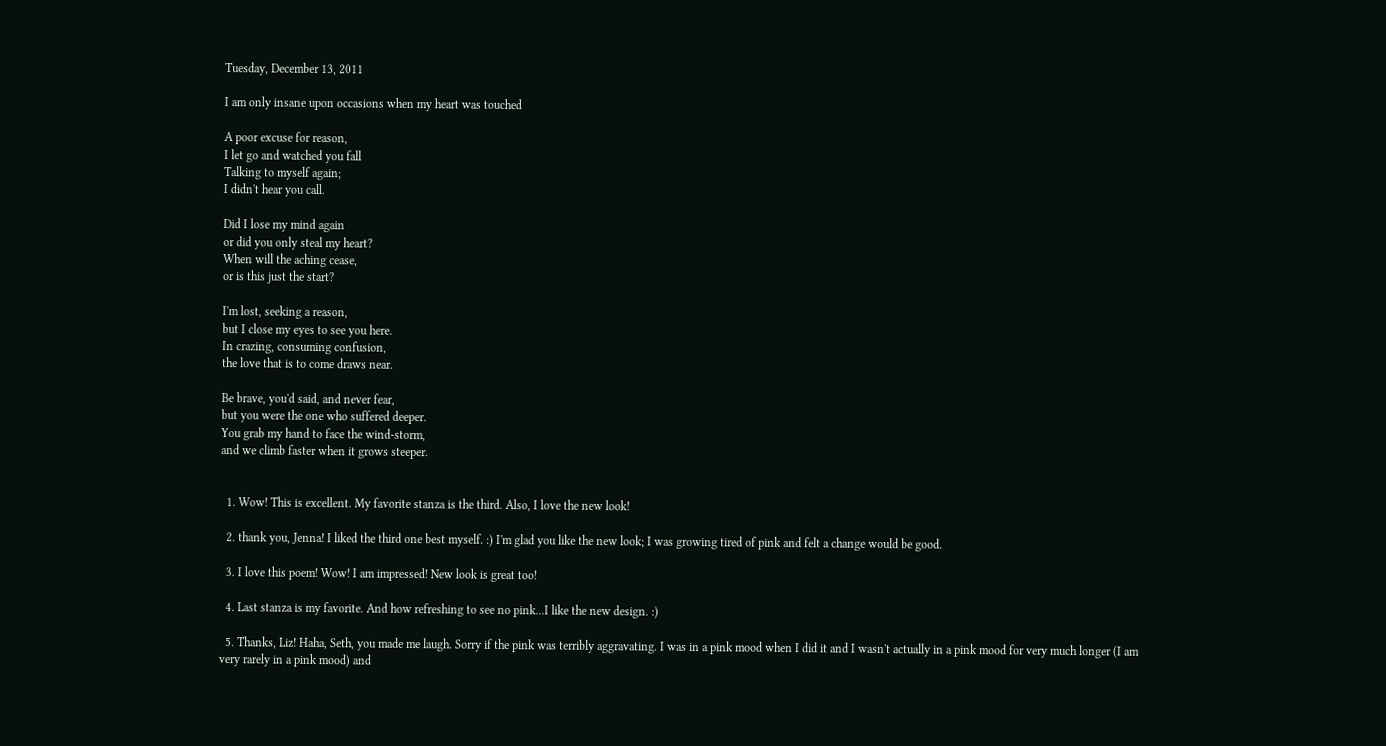Tuesday, December 13, 2011

I am only insane upon occasions when my heart was touched

A poor excuse for reason,
I let go and watched you fall
Talking to myself again;
I didn't hear you call.

Did I lose my mind again
or did you only steal my heart?
When will the aching cease,
or is this just the start?

I'm lost, seeking a reason,
but I close my eyes to see you here.
In crazing, consuming confusion,
the love that is to come draws near.

Be brave, you'd said, and never fear,
but you were the one who suffered deeper.
You grab my hand to face the wind-storm,
and we climb faster when it grows steeper.


  1. Wow! This is excellent. My favorite stanza is the third. Also, I love the new look!

  2. thank you, Jenna! I liked the third one best myself. :) I'm glad you like the new look; I was growing tired of pink and felt a change would be good.

  3. I love this poem! Wow! I am impressed! New look is great too!

  4. Last stanza is my favorite. And how refreshing to see no pink...I like the new design. :)

  5. Thanks, Liz! Haha, Seth, you made me laugh. Sorry if the pink was terribly aggravating. I was in a pink mood when I did it and I wasn't actually in a pink mood for very much longer (I am very rarely in a pink mood) and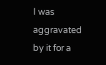I was aggravated by it for a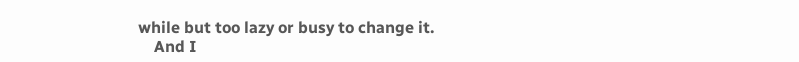while but too lazy or busy to change it.
    And I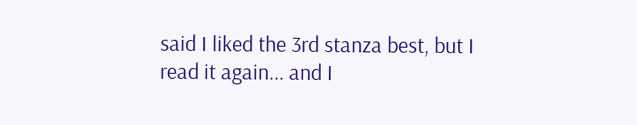said I liked the 3rd stanza best, but I read it again... and I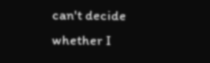can't decide whether I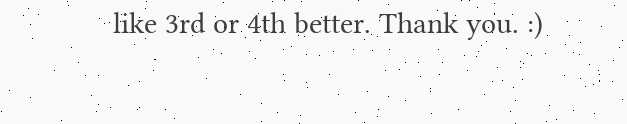like 3rd or 4th better. Thank you. :)